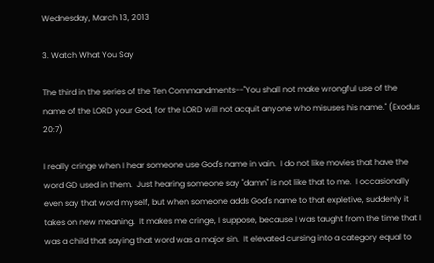Wednesday, March 13, 2013

3. Watch What You Say

The third in the series of the Ten Commandments--"You shall not make wrongful use of the name of the LORD your God, for the LORD will not acquit anyone who misuses his name." (Exodus 20:7)

I really cringe when I hear someone use God's name in vain.  I do not like movies that have the word GD used in them.  Just hearing someone say "damn" is not like that to me.  I occasionally even say that word myself, but when someone adds God's name to that expletive, suddenly it takes on new meaning.  It makes me cringe, I suppose, because I was taught from the time that I was a child that saying that word was a major sin.  It elevated cursing into a category equal to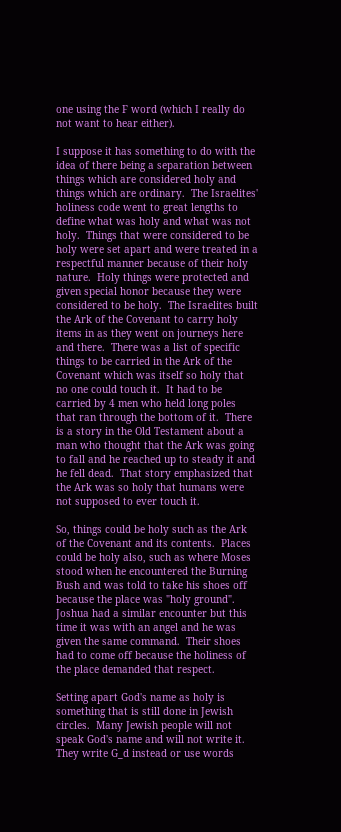one using the F word (which I really do not want to hear either).

I suppose it has something to do with the idea of there being a separation between things which are considered holy and things which are ordinary.  The Israelites' holiness code went to great lengths to define what was holy and what was not holy.  Things that were considered to be holy were set apart and were treated in a respectful manner because of their holy nature.  Holy things were protected and given special honor because they were considered to be holy.  The Israelites built the Ark of the Covenant to carry holy items in as they went on journeys here and there.  There was a list of specific things to be carried in the Ark of the Covenant which was itself so holy that no one could touch it.  It had to be carried by 4 men who held long poles that ran through the bottom of it.  There is a story in the Old Testament about a man who thought that the Ark was going to fall and he reached up to steady it and he fell dead.  That story emphasized that the Ark was so holy that humans were not supposed to ever touch it.

So, things could be holy such as the Ark of the Covenant and its contents.  Places could be holy also, such as where Moses stood when he encountered the Burning Bush and was told to take his shoes off because the place was "holy ground".  Joshua had a similar encounter but this time it was with an angel and he was given the same command.  Their shoes had to come off because the holiness of the place demanded that respect.

Setting apart God's name as holy is something that is still done in Jewish circles.  Many Jewish people will not speak God's name and will not write it.  They write G_d instead or use words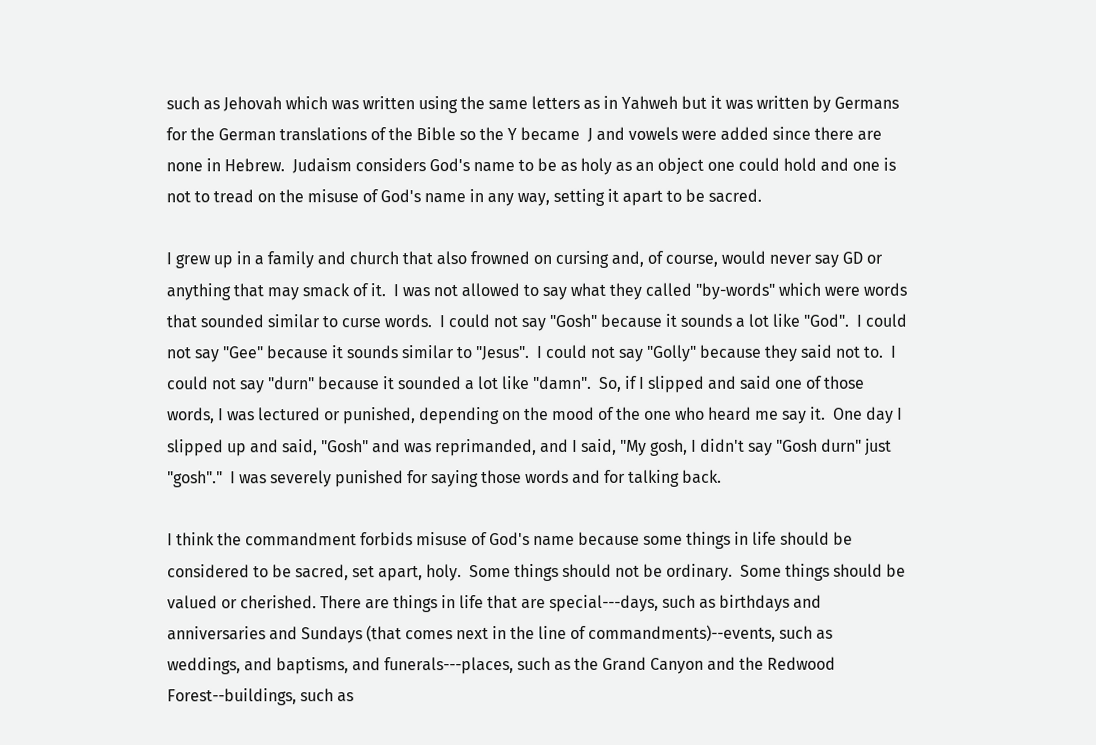such as Jehovah which was written using the same letters as in Yahweh but it was written by Germans for the German translations of the Bible so the Y became  J and vowels were added since there are none in Hebrew.  Judaism considers God's name to be as holy as an object one could hold and one is not to tread on the misuse of God's name in any way, setting it apart to be sacred.

I grew up in a family and church that also frowned on cursing and, of course, would never say GD or anything that may smack of it.  I was not allowed to say what they called "by-words" which were words that sounded similar to curse words.  I could not say "Gosh" because it sounds a lot like "God".  I could not say "Gee" because it sounds similar to "Jesus".  I could not say "Golly" because they said not to.  I could not say "durn" because it sounded a lot like "damn".  So, if I slipped and said one of those words, I was lectured or punished, depending on the mood of the one who heard me say it.  One day I slipped up and said, "Gosh" and was reprimanded, and I said, "My gosh, I didn't say "Gosh durn" just "gosh"."  I was severely punished for saying those words and for talking back.

I think the commandment forbids misuse of God's name because some things in life should be considered to be sacred, set apart, holy.  Some things should not be ordinary.  Some things should be valued or cherished. There are things in life that are special---days, such as birthdays and anniversaries and Sundays (that comes next in the line of commandments)--events, such as weddings, and baptisms, and funerals---places, such as the Grand Canyon and the Redwood Forest--buildings, such as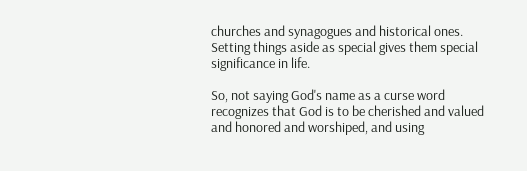churches and synagogues and historical ones.  Setting things aside as special gives them special significance in life.

So, not saying God's name as a curse word recognizes that God is to be cherished and valued and honored and worshiped, and using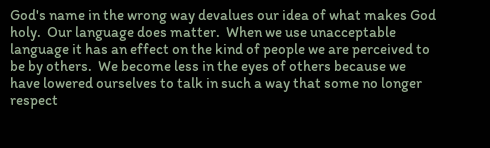God's name in the wrong way devalues our idea of what makes God holy.  Our language does matter.  When we use unacceptable language it has an effect on the kind of people we are perceived to be by others.  We become less in the eyes of others because we have lowered ourselves to talk in such a way that some no longer respect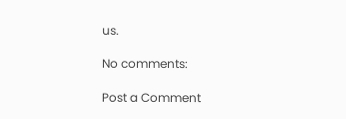us.

No comments:

Post a Comment